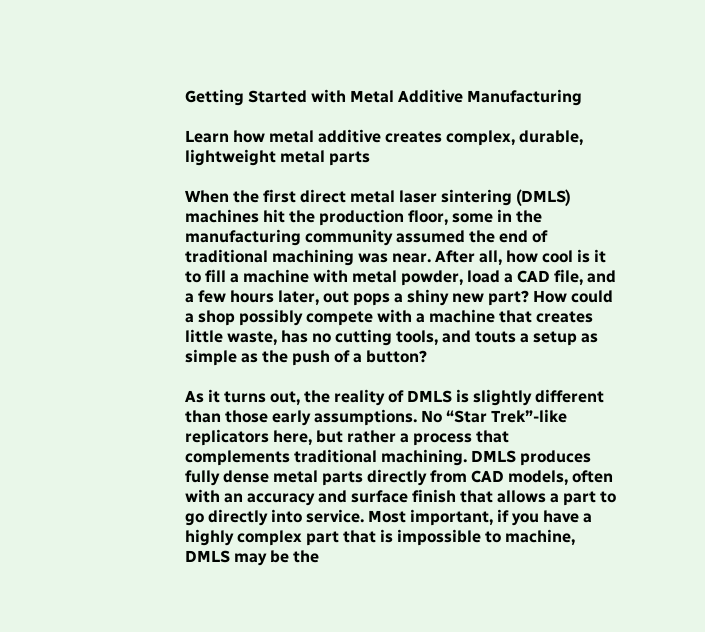Getting Started with Metal Additive Manufacturing

Learn how metal additive creates complex, durable, lightweight metal parts

When the first direct metal laser sintering (DMLS) machines hit the production floor, some in the manufacturing community assumed the end of traditional machining was near. After all, how cool is it to fill a machine with metal powder, load a CAD file, and a few hours later, out pops a shiny new part? How could a shop possibly compete with a machine that creates little waste, has no cutting tools, and touts a setup as simple as the push of a button?

As it turns out, the reality of DMLS is slightly different than those early assumptions. No “Star Trek”-like replicators here, but rather a process that complements traditional machining. DMLS produces fully dense metal parts directly from CAD models, often with an accuracy and surface finish that allows a part to go directly into service. Most important, if you have a highly complex part that is impossible to machine, DMLS may be the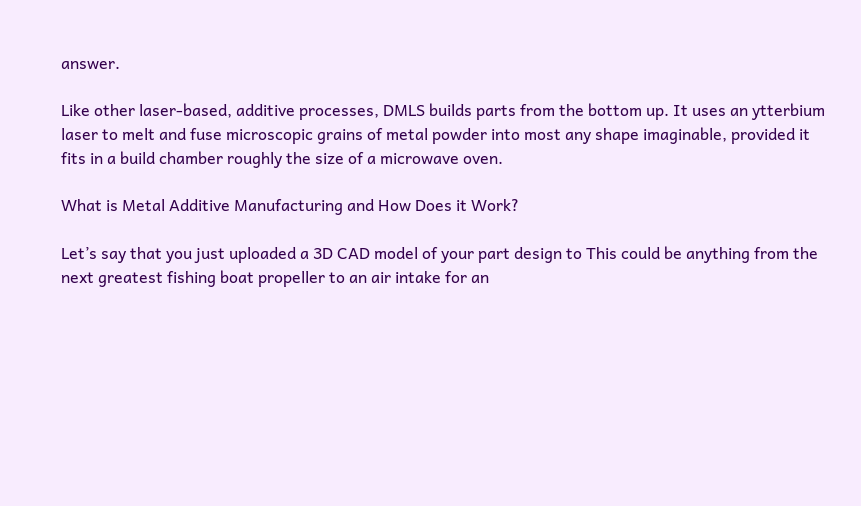answer.

Like other laser-based, additive processes, DMLS builds parts from the bottom up. It uses an ytterbium laser to melt and fuse microscopic grains of metal powder into most any shape imaginable, provided it fits in a build chamber roughly the size of a microwave oven.

What is Metal Additive Manufacturing and How Does it Work?

Let’s say that you just uploaded a 3D CAD model of your part design to This could be anything from the next greatest fishing boat propeller to an air intake for an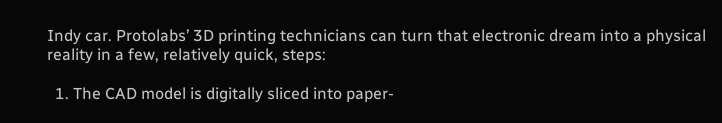Indy car. Protolabs’ 3D printing technicians can turn that electronic dream into a physical reality in a few, relatively quick, steps:

  1. The CAD model is digitally sliced into paper-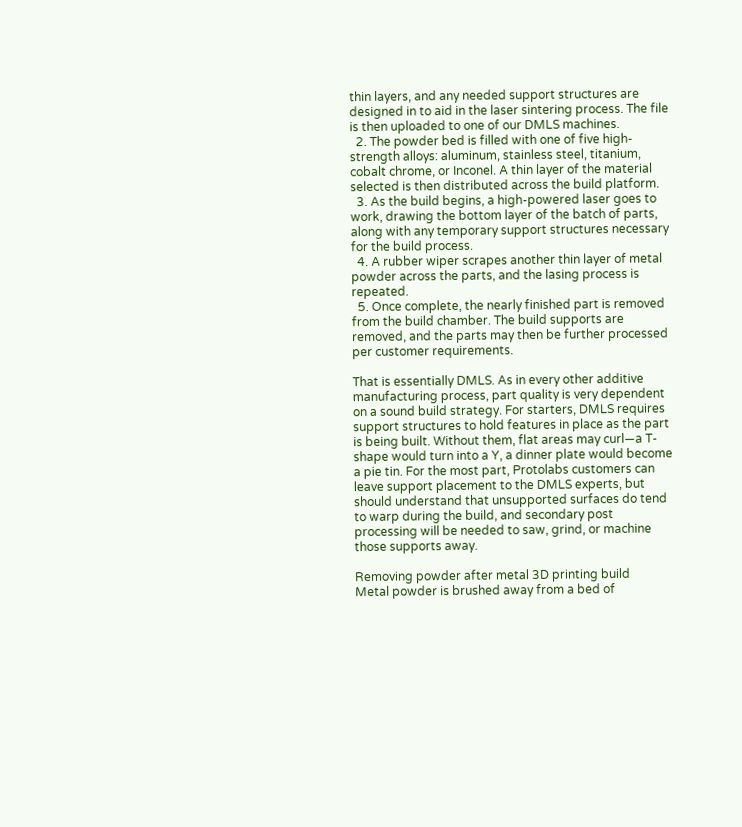thin layers, and any needed support structures are designed in to aid in the laser sintering process. The file is then uploaded to one of our DMLS machines.
  2. The powder bed is filled with one of five high-strength alloys: aluminum, stainless steel, titanium, cobalt chrome, or Inconel. A thin layer of the material selected is then distributed across the build platform.
  3. As the build begins, a high-powered laser goes to work, drawing the bottom layer of the batch of parts, along with any temporary support structures necessary for the build process.
  4. A rubber wiper scrapes another thin layer of metal powder across the parts, and the lasing process is repeated.
  5. Once complete, the nearly finished part is removed from the build chamber. The build supports are removed, and the parts may then be further processed per customer requirements.

That is essentially DMLS. As in every other additive manufacturing process, part quality is very dependent on a sound build strategy. For starters, DMLS requires support structures to hold features in place as the part is being built. Without them, flat areas may curl—a T-shape would turn into a Y, a dinner plate would become a pie tin. For the most part, Protolabs customers can leave support placement to the DMLS experts, but should understand that unsupported surfaces do tend to warp during the build, and secondary post processing will be needed to saw, grind, or machine those supports away.

Removing powder after metal 3D printing build
Metal powder is brushed away from a bed of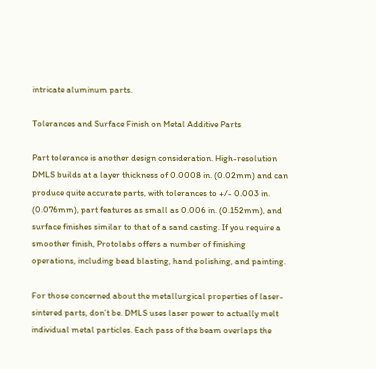intricate aluminum parts.

Tolerances and Surface Finish on Metal Additive Parts

Part tolerance is another design consideration. High-resolution DMLS builds at a layer thickness of 0.0008 in. (0.02mm) and can produce quite accurate parts, with tolerances to +/- 0.003 in. (0.076mm), part features as small as 0.006 in. (0.152mm), and surface finishes similar to that of a sand casting. If you require a smoother finish, Protolabs offers a number of finishing operations, including bead blasting, hand polishing, and painting.

For those concerned about the metallurgical properties of laser-sintered parts, don’t be. DMLS uses laser power to actually melt individual metal particles. Each pass of the beam overlaps the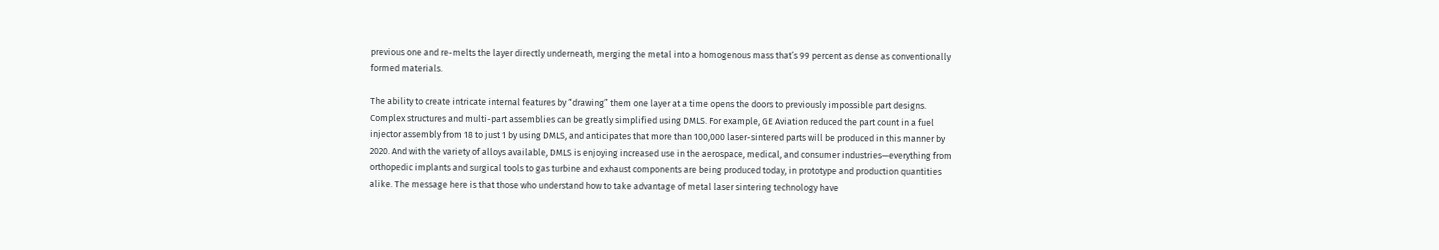previous one and re-melts the layer directly underneath, merging the metal into a homogenous mass that’s 99 percent as dense as conventionally formed materials.

The ability to create intricate internal features by “drawing” them one layer at a time opens the doors to previously impossible part designs. Complex structures and multi-part assemblies can be greatly simplified using DMLS. For example, GE Aviation reduced the part count in a fuel injector assembly from 18 to just 1 by using DMLS, and anticipates that more than 100,000 laser-sintered parts will be produced in this manner by 2020. And with the variety of alloys available, DMLS is enjoying increased use in the aerospace, medical, and consumer industries—everything from orthopedic implants and surgical tools to gas turbine and exhaust components are being produced today, in prototype and production quantities alike. The message here is that those who understand how to take advantage of metal laser sintering technology have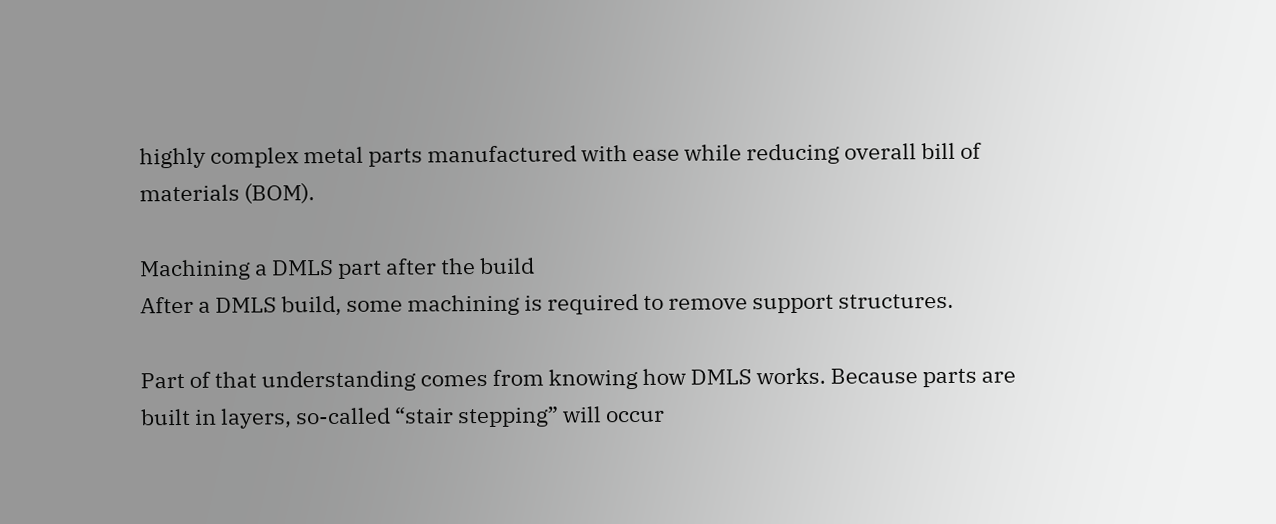highly complex metal parts manufactured with ease while reducing overall bill of materials (BOM).

Machining a DMLS part after the build
After a DMLS build, some machining is required to remove support structures.

Part of that understanding comes from knowing how DMLS works. Because parts are built in layers, so-called “stair stepping” will occur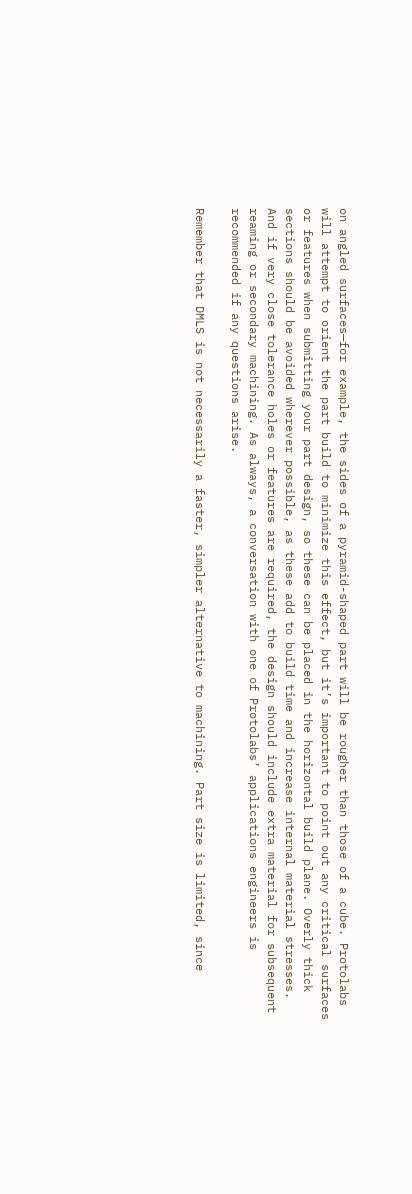on angled surfaces—for example, the sides of a pyramid-shaped part will be rougher than those of a cube. Protolabs will attempt to orient the part build to minimize this effect, but it’s important to point out any critical surfaces or features when submitting your part design, so these can be placed in the horizontal build plane. Overly thick sections should be avoided wherever possible, as these add to build time and increase internal material stresses. And if very close tolerance holes or features are required, the design should include extra material for subsequent reaming or secondary machining. As always, a conversation with one of Protolabs’ applications engineers is recommended if any questions arise.

Remember that DMLS is not necessarily a faster, simpler alternative to machining. Part size is limited, since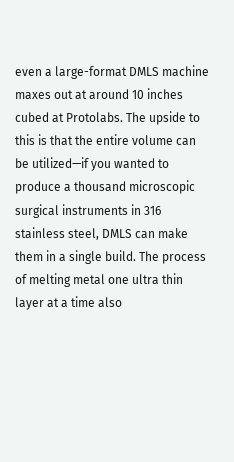even a large-format DMLS machine maxes out at around 10 inches cubed at Protolabs. The upside to this is that the entire volume can be utilized—if you wanted to produce a thousand microscopic surgical instruments in 316 stainless steel, DMLS can make them in a single build. The process of melting metal one ultra thin layer at a time also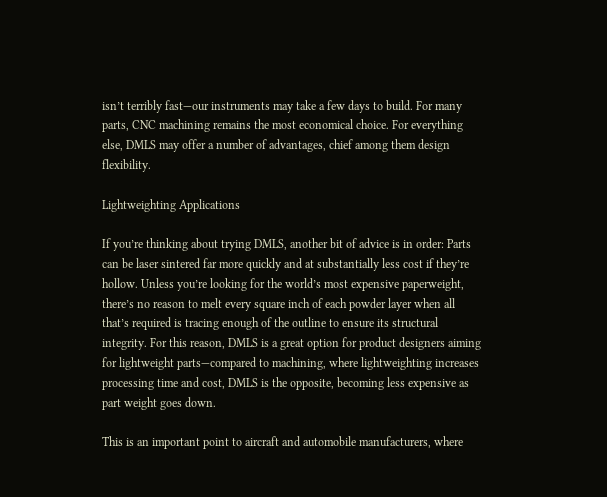isn’t terribly fast—our instruments may take a few days to build. For many parts, CNC machining remains the most economical choice. For everything else, DMLS may offer a number of advantages, chief among them design flexibility.

Lightweighting Applications

If you’re thinking about trying DMLS, another bit of advice is in order: Parts can be laser sintered far more quickly and at substantially less cost if they’re hollow. Unless you’re looking for the world’s most expensive paperweight, there’s no reason to melt every square inch of each powder layer when all that’s required is tracing enough of the outline to ensure its structural integrity. For this reason, DMLS is a great option for product designers aiming for lightweight parts—compared to machining, where lightweighting increases processing time and cost, DMLS is the opposite, becoming less expensive as part weight goes down.

This is an important point to aircraft and automobile manufacturers, where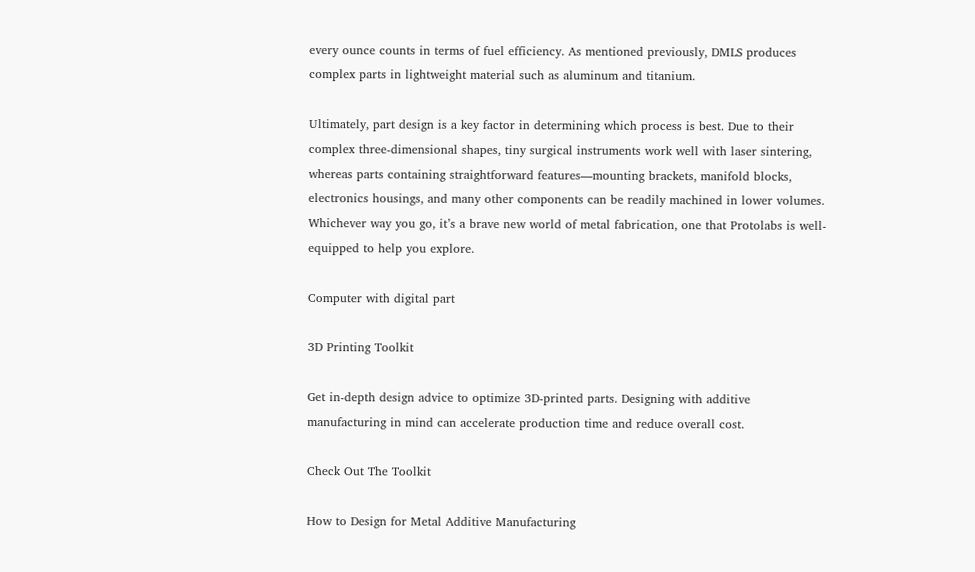every ounce counts in terms of fuel efficiency. As mentioned previously, DMLS produces complex parts in lightweight material such as aluminum and titanium.

Ultimately, part design is a key factor in determining which process is best. Due to their complex three-dimensional shapes, tiny surgical instruments work well with laser sintering, whereas parts containing straightforward features—mounting brackets, manifold blocks, electronics housings, and many other components can be readily machined in lower volumes. Whichever way you go, it’s a brave new world of metal fabrication, one that Protolabs is well-equipped to help you explore.

Computer with digital part

3D Printing Toolkit

Get in-depth design advice to optimize 3D-printed parts. Designing with additive manufacturing in mind can accelerate production time and reduce overall cost.

Check Out The Toolkit

How to Design for Metal Additive Manufacturing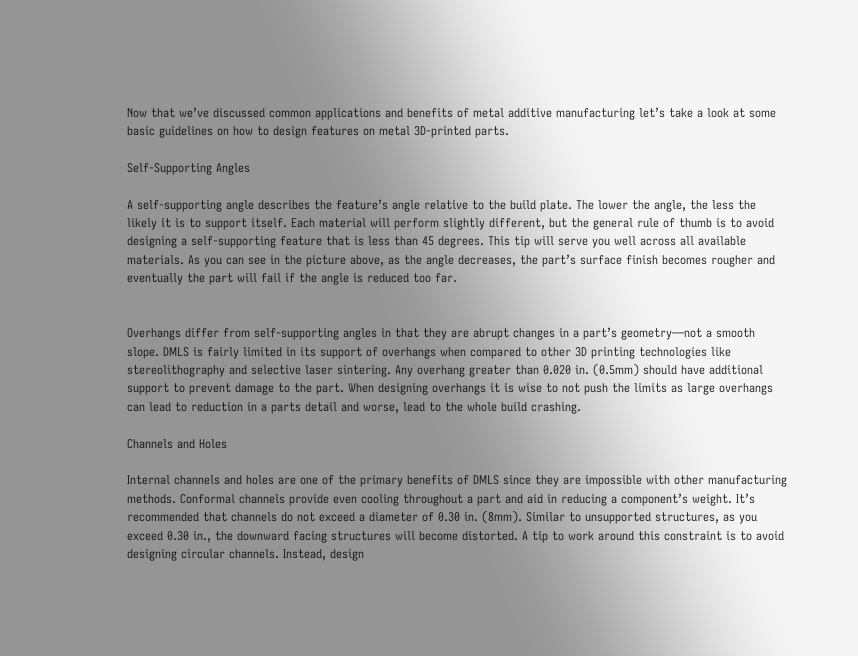Now that we’ve discussed common applications and benefits of metal additive manufacturing let’s take a look at some basic guidelines on how to design features on metal 3D-printed parts.

Self-Supporting Angles

A self-supporting angle describes the feature’s angle relative to the build plate. The lower the angle, the less the likely it is to support itself. Each material will perform slightly different, but the general rule of thumb is to avoid designing a self-supporting feature that is less than 45 degrees. This tip will serve you well across all available materials. As you can see in the picture above, as the angle decreases, the part’s surface finish becomes rougher and eventually the part will fail if the angle is reduced too far.


Overhangs differ from self-supporting angles in that they are abrupt changes in a part’s geometry—not a smooth slope. DMLS is fairly limited in its support of overhangs when compared to other 3D printing technologies like stereolithography and selective laser sintering. Any overhang greater than 0.020 in. (0.5mm) should have additional support to prevent damage to the part. When designing overhangs it is wise to not push the limits as large overhangs can lead to reduction in a parts detail and worse, lead to the whole build crashing.

Channels and Holes

Internal channels and holes are one of the primary benefits of DMLS since they are impossible with other manufacturing methods. Conformal channels provide even cooling throughout a part and aid in reducing a component’s weight. It’s recommended that channels do not exceed a diameter of 0.30 in. (8mm). Similar to unsupported structures, as you exceed 0.30 in., the downward facing structures will become distorted. A tip to work around this constraint is to avoid designing circular channels. Instead, design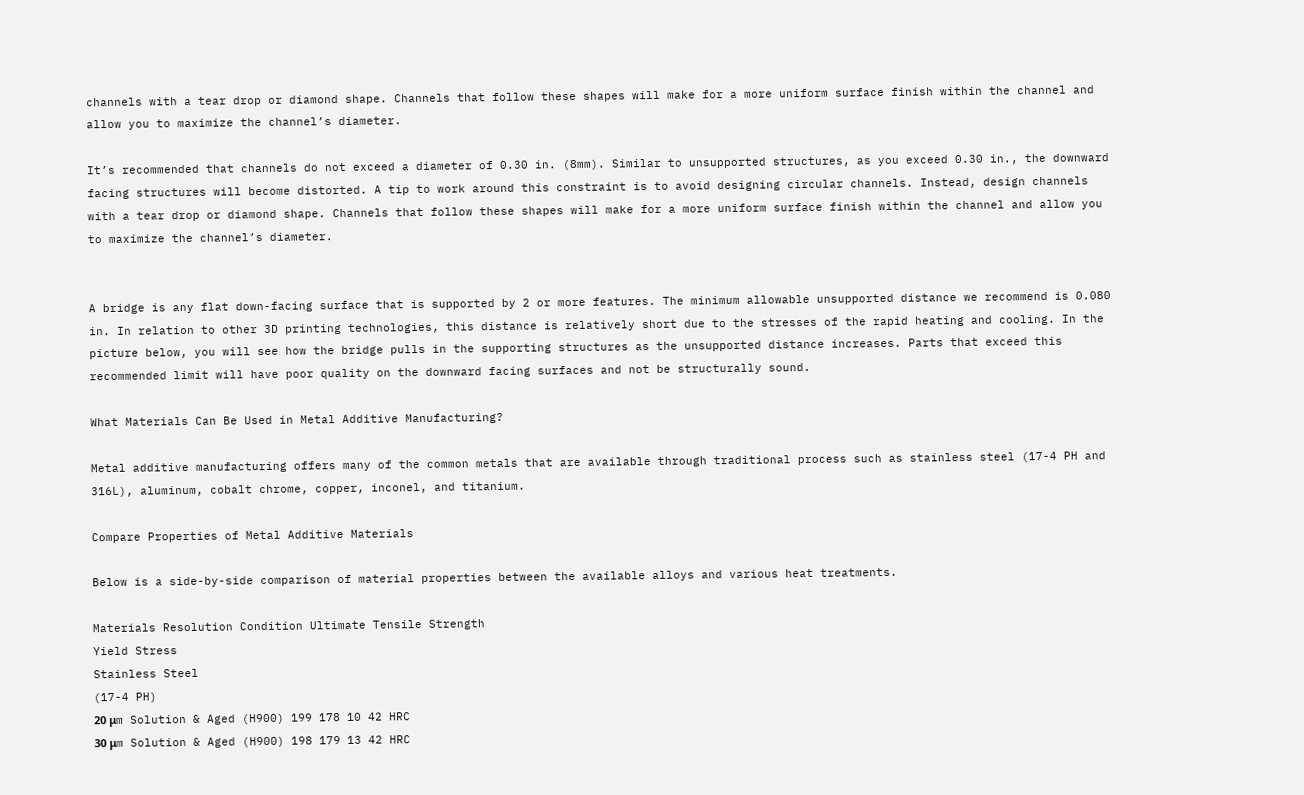channels with a tear drop or diamond shape. Channels that follow these shapes will make for a more uniform surface finish within the channel and allow you to maximize the channel’s diameter.

It’s recommended that channels do not exceed a diameter of 0.30 in. (8mm). Similar to unsupported structures, as you exceed 0.30 in., the downward facing structures will become distorted. A tip to work around this constraint is to avoid designing circular channels. Instead, design channels with a tear drop or diamond shape. Channels that follow these shapes will make for a more uniform surface finish within the channel and allow you to maximize the channel’s diameter.


A bridge is any flat down-facing surface that is supported by 2 or more features. The minimum allowable unsupported distance we recommend is 0.080 in. In relation to other 3D printing technologies, this distance is relatively short due to the stresses of the rapid heating and cooling. In the picture below, you will see how the bridge pulls in the supporting structures as the unsupported distance increases. Parts that exceed this recommended limit will have poor quality on the downward facing surfaces and not be structurally sound.

What Materials Can Be Used in Metal Additive Manufacturing?

Metal additive manufacturing offers many of the common metals that are available through traditional process such as stainless steel (17-4 PH and 316L), aluminum, cobalt chrome, copper, inconel, and titanium.

Compare Properties of Metal Additive Materials

Below is a side-by-side comparison of material properties between the available alloys and various heat treatments.

Materials Resolution Condition Ultimate Tensile Strength
Yield Stress
Stainless Steel
(17-4 PH)
20 μm Solution & Aged (H900) 199 178 10 42 HRC
30 μm Solution & Aged (H900) 198 179 13 42 HRC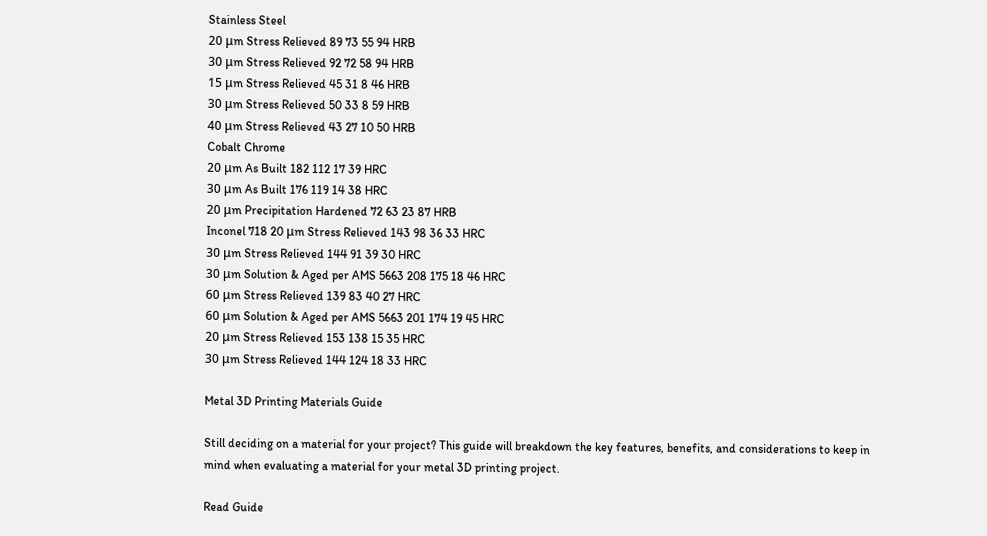Stainless Steel
20 μm Stress Relieved 89 73 55 94 HRB
30 μm Stress Relieved 92 72 58 94 HRB
15 μm Stress Relieved 45 31 8 46 HRB
30 μm Stress Relieved 50 33 8 59 HRB
40 μm Stress Relieved 43 27 10 50 HRB
Cobalt Chrome
20 μm As Built 182 112 17 39 HRC
30 μm As Built 176 119 14 38 HRC
20 μm Precipitation Hardened 72 63 23 87 HRB
Inconel 718 20 μm Stress Relieved 143 98 36 33 HRC
30 μm Stress Relieved 144 91 39 30 HRC
30 μm Solution & Aged per AMS 5663 208 175 18 46 HRC
60 μm Stress Relieved 139 83 40 27 HRC
60 μm Solution & Aged per AMS 5663 201 174 19 45 HRC
20 μm Stress Relieved 153 138 15 35 HRC
30 μm Stress Relieved 144 124 18 33 HRC

Metal 3D Printing Materials Guide

Still deciding on a material for your project? This guide will breakdown the key features, benefits, and considerations to keep in mind when evaluating a material for your metal 3D printing project.

Read Guide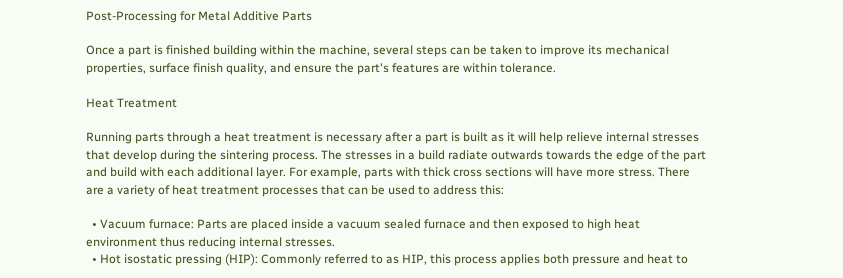Post-Processing for Metal Additive Parts

Once a part is finished building within the machine, several steps can be taken to improve its mechanical properties, surface finish quality, and ensure the part's features are within tolerance.

Heat Treatment

Running parts through a heat treatment is necessary after a part is built as it will help relieve internal stresses that develop during the sintering process. The stresses in a build radiate outwards towards the edge of the part and build with each additional layer. For example, parts with thick cross sections will have more stress. There are a variety of heat treatment processes that can be used to address this:

  • Vacuum furnace: Parts are placed inside a vacuum sealed furnace and then exposed to high heat environment thus reducing internal stresses.
  • Hot isostatic pressing (HIP): Commonly referred to as HIP, this process applies both pressure and heat to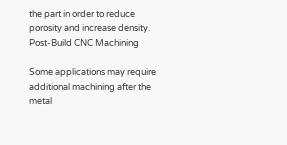the part in order to reduce porosity and increase density.
Post-Build CNC Machining

Some applications may require additional machining after the metal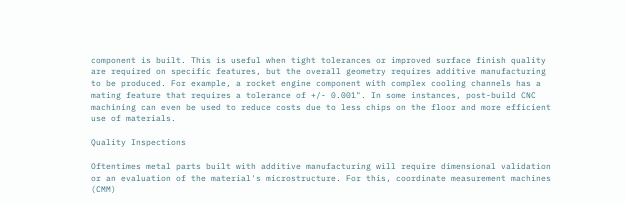component is built. This is useful when tight tolerances or improved surface finish quality are required on specific features, but the overall geometry requires additive manufacturing to be produced. For example, a rocket engine component with complex cooling channels has a mating feature that requires a tolerance of +/- 0.001". In some instances, post-build CNC machining can even be used to reduce costs due to less chips on the floor and more efficient use of materials.

Quality Inspections

Oftentimes metal parts built with additive manufacturing will require dimensional validation or an evaluation of the material's microstructure. For this, coordinate measurement machines (CMM)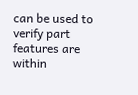can be used to verify part features are within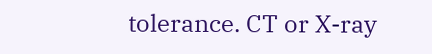tolerance. CT or X-ray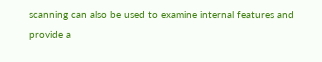scanning can also be used to examine internal features and provide a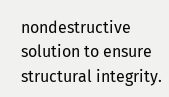nondestructive solution to ensure structural integrity.